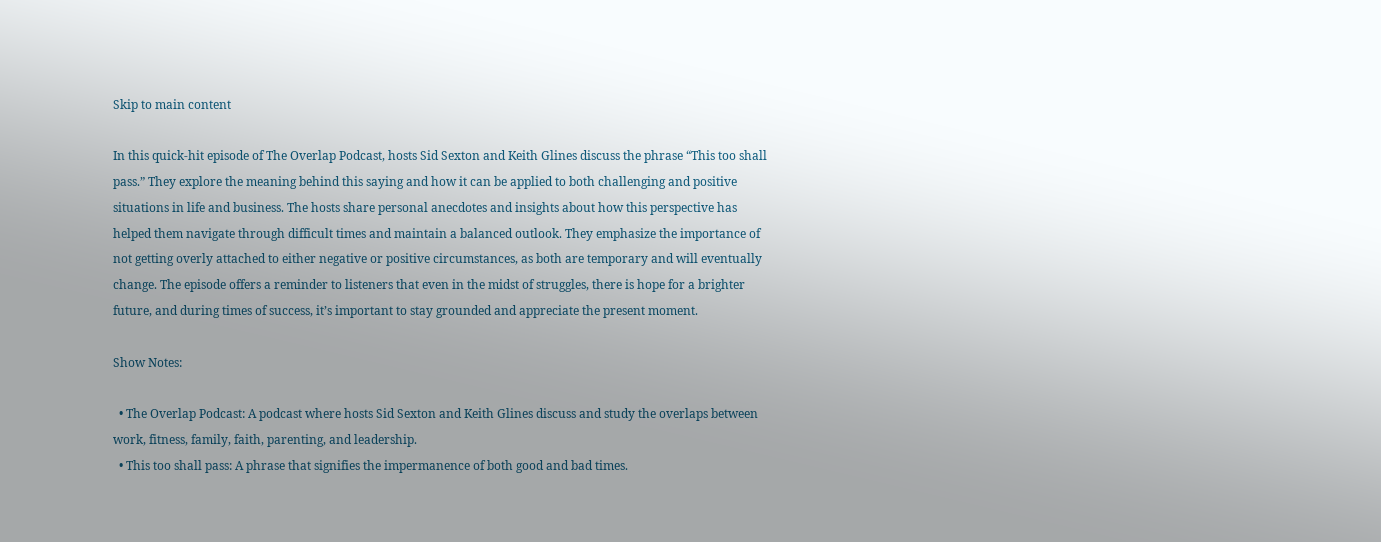Skip to main content

In this quick-hit episode of The Overlap Podcast, hosts Sid Sexton and Keith Glines discuss the phrase “This too shall pass.” They explore the meaning behind this saying and how it can be applied to both challenging and positive situations in life and business. The hosts share personal anecdotes and insights about how this perspective has helped them navigate through difficult times and maintain a balanced outlook. They emphasize the importance of not getting overly attached to either negative or positive circumstances, as both are temporary and will eventually change. The episode offers a reminder to listeners that even in the midst of struggles, there is hope for a brighter future, and during times of success, it’s important to stay grounded and appreciate the present moment.

Show Notes:

  • The Overlap Podcast: A podcast where hosts Sid Sexton and Keith Glines discuss and study the overlaps between work, fitness, family, faith, parenting, and leadership.
  • This too shall pass: A phrase that signifies the impermanence of both good and bad times.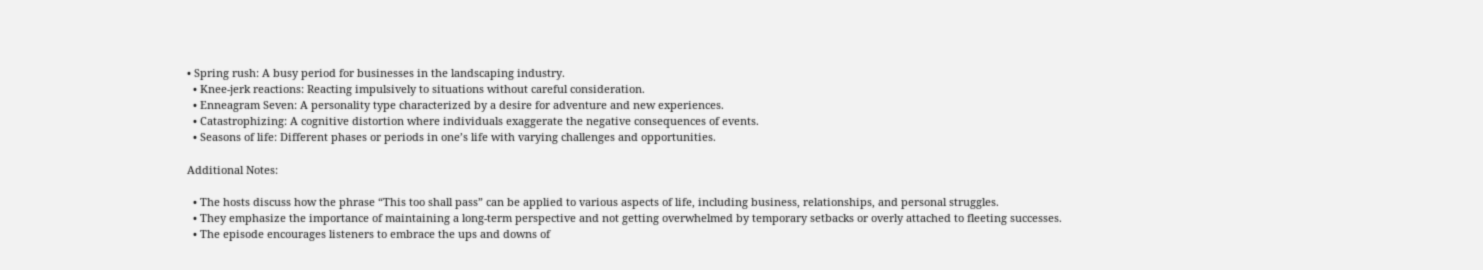• Spring rush: A busy period for businesses in the landscaping industry.
  • Knee-jerk reactions: Reacting impulsively to situations without careful consideration.
  • Enneagram Seven: A personality type characterized by a desire for adventure and new experiences.
  • Catastrophizing: A cognitive distortion where individuals exaggerate the negative consequences of events.
  • Seasons of life: Different phases or periods in one’s life with varying challenges and opportunities.

Additional Notes:

  • The hosts discuss how the phrase “This too shall pass” can be applied to various aspects of life, including business, relationships, and personal struggles.
  • They emphasize the importance of maintaining a long-term perspective and not getting overwhelmed by temporary setbacks or overly attached to fleeting successes.
  • The episode encourages listeners to embrace the ups and downs of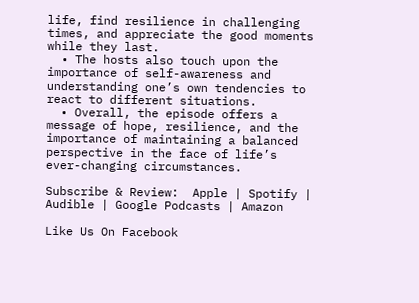life, find resilience in challenging times, and appreciate the good moments while they last.
  • The hosts also touch upon the importance of self-awareness and understanding one’s own tendencies to react to different situations.
  • Overall, the episode offers a message of hope, resilience, and the importance of maintaining a balanced perspective in the face of life’s ever-changing circumstances.

Subscribe & Review:  Apple | Spotify | Audible | Google Podcasts | Amazon

Like Us On Facebook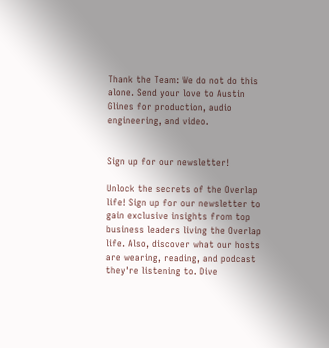Thank the Team: We do not do this alone. Send your love to Austin Glines for production, audio engineering, and video.


Sign up for our newsletter!

Unlock the secrets of the Overlap life! Sign up for our newsletter to gain exclusive insights from top business leaders living the Overlap life. Also, discover what our hosts are wearing, reading, and podcast they're listening to. Dive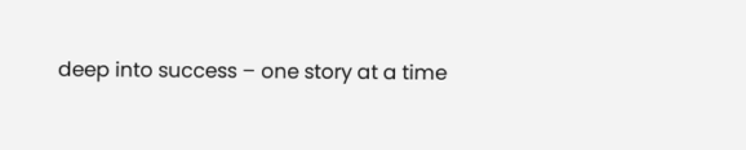deep into success – one story at a time